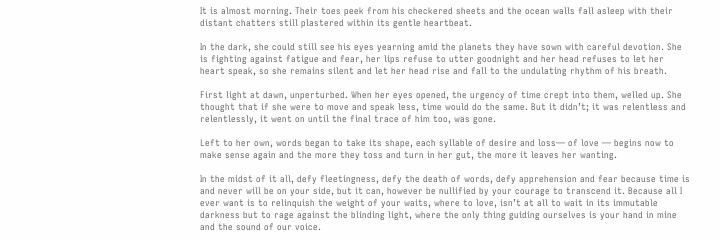It is almost morning. Their toes peek from his checkered sheets and the ocean walls fall asleep with their distant chatters still plastered within its gentle heartbeat.

In the dark, she could still see his eyes yearning amid the planets they have sown with careful devotion. She is fighting against fatigue and fear, her lips refuse to utter goodnight and her head refuses to let her heart speak, so she remains silent and let her head rise and fall to the undulating rhythm of his breath.

First light at dawn, unperturbed. When her eyes opened, the urgency of time crept into them, welled up. She thought that if she were to move and speak less, time would do the same. But it didn’t; it was relentless and relentlessly, it went on until the final trace of him too, was gone.

Left to her own, words began to take its shape, each syllable of desire and loss— of love — begins now to make sense again and the more they toss and turn in her gut, the more it leaves her wanting.

In the midst of it all, defy fleetingness, defy the death of words, defy apprehension and fear because time is and never will be on your side, but it can, however be nullified by your courage to transcend it. Because all I ever want is to relinquish the weight of your waits, where to love, isn’t at all to wait in its immutable darkness but to rage against the blinding light, where the only thing guiding ourselves is your hand in mine and the sound of our voice.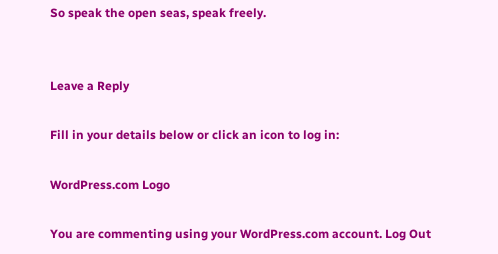So speak the open seas, speak freely.


Leave a Reply

Fill in your details below or click an icon to log in:

WordPress.com Logo

You are commenting using your WordPress.com account. Log Out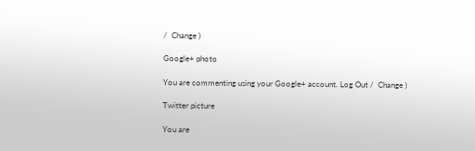/  Change )

Google+ photo

You are commenting using your Google+ account. Log Out /  Change )

Twitter picture

You are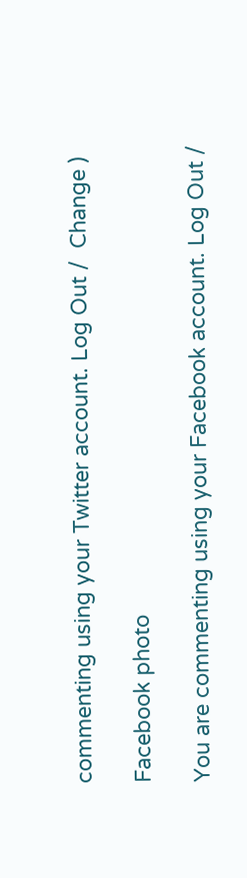commenting using your Twitter account. Log Out /  Change )

Facebook photo

You are commenting using your Facebook account. Log Out /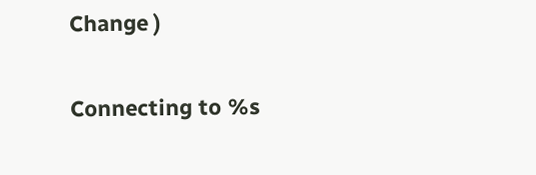Change )


Connecting to %s